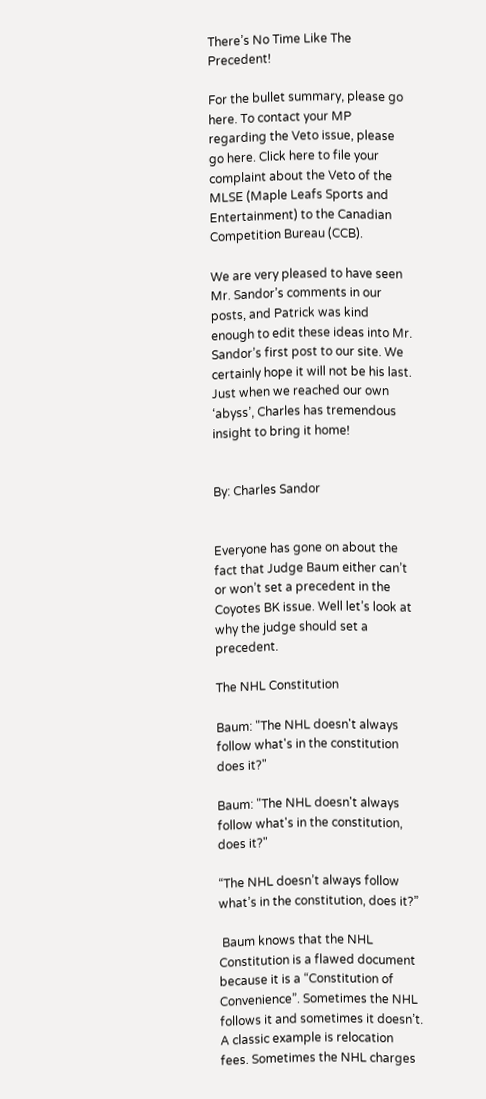There’s No Time Like The Precedent!

For the bullet summary, please go here. To contact your MP regarding the Veto issue, please go here. Click here to file your complaint about the Veto of the MLSE (Maple Leafs Sports and Entertainment) to the Canadian Competition Bureau (CCB).

We are very pleased to have seen Mr. Sandor’s comments in our posts, and Patrick was kind enough to edit these ideas into Mr. Sandor’s first post to our site. We certainly hope it will not be his last. Just when we reached our own ‘abyss’, Charles has tremendous insight to bring it home!


By: Charles Sandor


Everyone has gone on about the fact that Judge Baum either can’t or won’t set a precedent in the Coyotes BK issue. Well let’s look at why the judge should set a precedent.

The NHL Constitution

Baum: "The NHL doesn't always follow what's in the constitution does it?"

Baum: "The NHL doesn't always follow what's in the constitution, does it?"

“The NHL doesn’t always follow what’s in the constitution, does it?”

 Baum knows that the NHL Constitution is a flawed document because it is a “Constitution of Convenience”. Sometimes the NHL follows it and sometimes it doesn’t. A classic example is relocation fees. Sometimes the NHL charges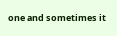one and sometimes it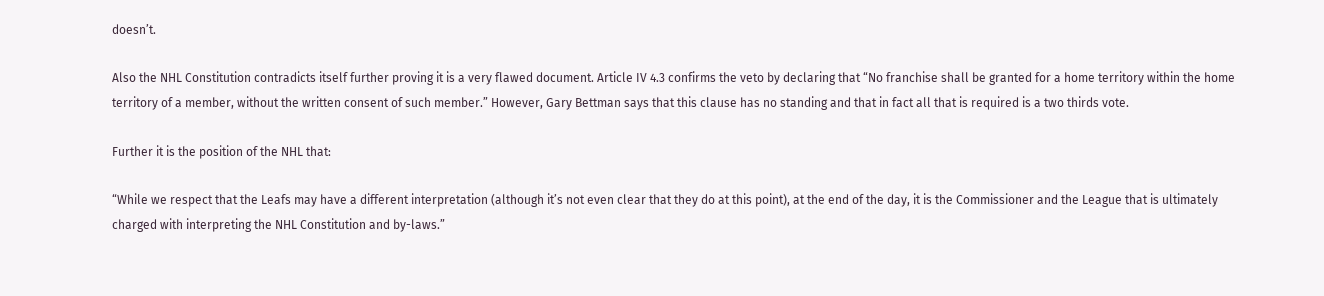doesn’t.

Also the NHL Constitution contradicts itself further proving it is a very flawed document. Article IV 4.3 confirms the veto by declaring that “No franchise shall be granted for a home territory within the home territory of a member, without the written consent of such member.” However, Gary Bettman says that this clause has no standing and that in fact all that is required is a two thirds vote.

Further it is the position of the NHL that:

“While we respect that the Leafs may have a different interpretation (although it’s not even clear that they do at this point), at the end of the day, it is the Commissioner and the League that is ultimately charged with interpreting the NHL Constitution and by-laws.”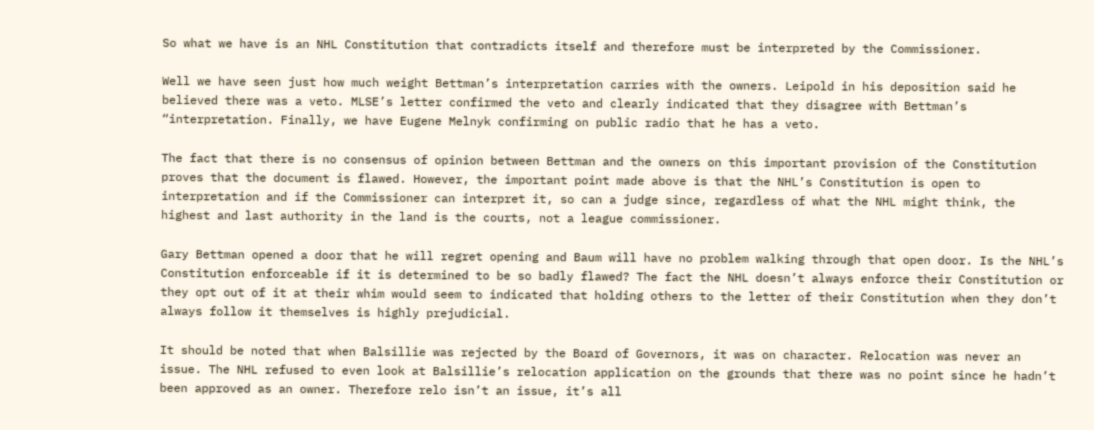So what we have is an NHL Constitution that contradicts itself and therefore must be interpreted by the Commissioner.

Well we have seen just how much weight Bettman’s interpretation carries with the owners. Leipold in his deposition said he believed there was a veto. MLSE’s letter confirmed the veto and clearly indicated that they disagree with Bettman’s “interpretation. Finally, we have Eugene Melnyk confirming on public radio that he has a veto.

The fact that there is no consensus of opinion between Bettman and the owners on this important provision of the Constitution proves that the document is flawed. However, the important point made above is that the NHL’s Constitution is open to interpretation and if the Commissioner can interpret it, so can a judge since, regardless of what the NHL might think, the highest and last authority in the land is the courts, not a league commissioner.

Gary Bettman opened a door that he will regret opening and Baum will have no problem walking through that open door. Is the NHL’s Constitution enforceable if it is determined to be so badly flawed? The fact the NHL doesn’t always enforce their Constitution or they opt out of it at their whim would seem to indicated that holding others to the letter of their Constitution when they don’t always follow it themselves is highly prejudicial.

It should be noted that when Balsillie was rejected by the Board of Governors, it was on character. Relocation was never an issue. The NHL refused to even look at Balsillie’s relocation application on the grounds that there was no point since he hadn’t been approved as an owner. Therefore relo isn’t an issue, it’s all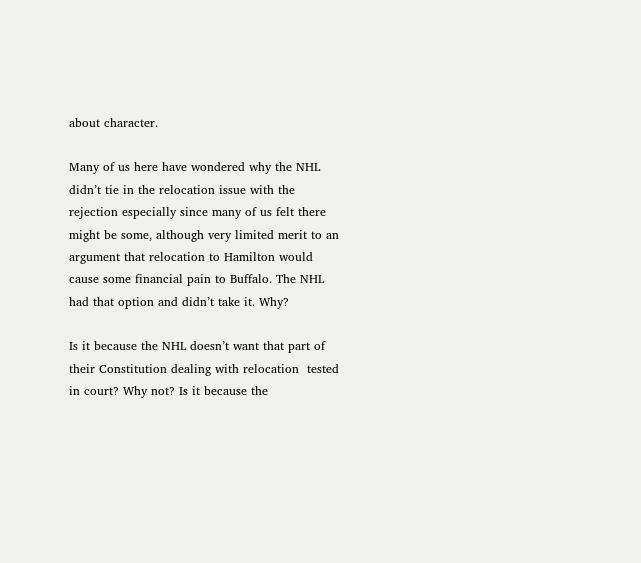about character.

Many of us here have wondered why the NHL didn’t tie in the relocation issue with the rejection especially since many of us felt there might be some, although very limited merit to an argument that relocation to Hamilton would cause some financial pain to Buffalo. The NHL had that option and didn’t take it. Why?

Is it because the NHL doesn’t want that part of their Constitution dealing with relocation  tested in court? Why not? Is it because the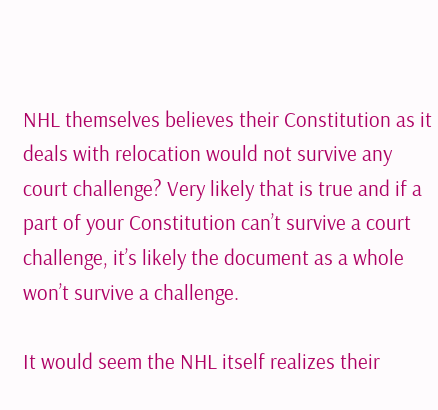NHL themselves believes their Constitution as it deals with relocation would not survive any court challenge? Very likely that is true and if a part of your Constitution can’t survive a court challenge, it’s likely the document as a whole won’t survive a challenge.

It would seem the NHL itself realizes their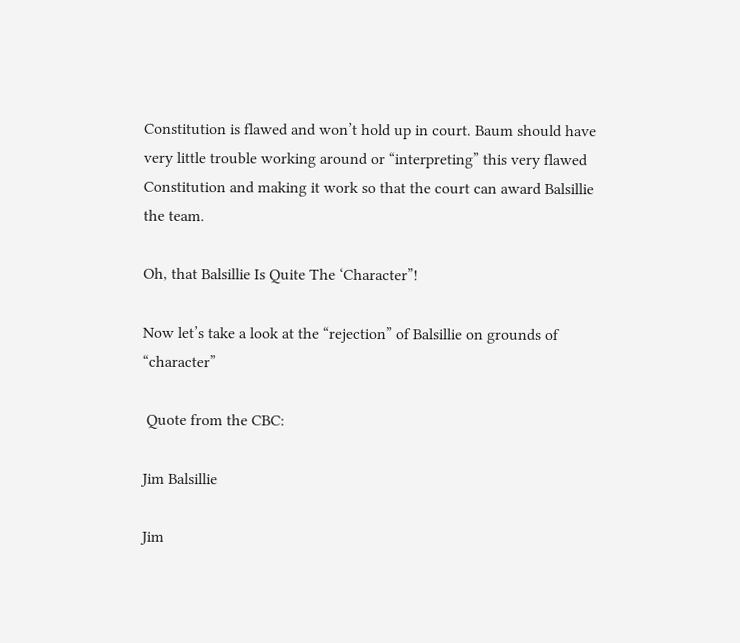Constitution is flawed and won’t hold up in court. Baum should have very little trouble working around or “interpreting” this very flawed Constitution and making it work so that the court can award Balsillie the team.

Oh, that Balsillie Is Quite The ‘Character”!

Now let’s take a look at the “rejection” of Balsillie on grounds of “character”

 Quote from the CBC:

Jim Balsillie

Jim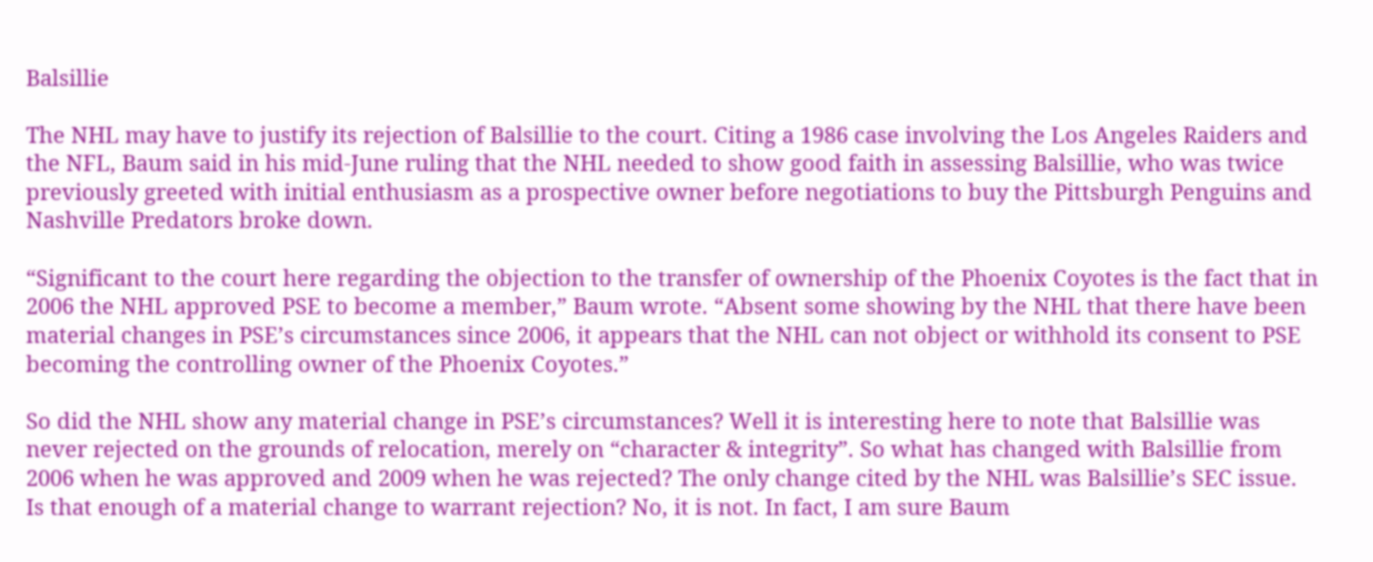Balsillie

The NHL may have to justify its rejection of Balsillie to the court. Citing a 1986 case involving the Los Angeles Raiders and the NFL, Baum said in his mid-June ruling that the NHL needed to show good faith in assessing Balsillie, who was twice previously greeted with initial enthusiasm as a prospective owner before negotiations to buy the Pittsburgh Penguins and Nashville Predators broke down.

“Significant to the court here regarding the objection to the transfer of ownership of the Phoenix Coyotes is the fact that in 2006 the NHL approved PSE to become a member,” Baum wrote. “Absent some showing by the NHL that there have been material changes in PSE’s circumstances since 2006, it appears that the NHL can not object or withhold its consent to PSE becoming the controlling owner of the Phoenix Coyotes.”

So did the NHL show any material change in PSE’s circumstances? Well it is interesting here to note that Balsillie was never rejected on the grounds of relocation, merely on “character & integrity”. So what has changed with Balsillie from 2006 when he was approved and 2009 when he was rejected? The only change cited by the NHL was Balsillie’s SEC issue. Is that enough of a material change to warrant rejection? No, it is not. In fact, I am sure Baum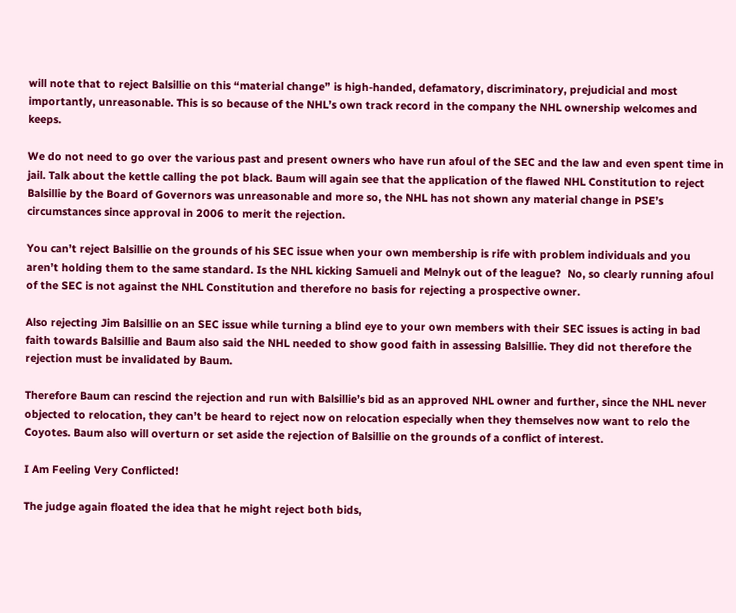will note that to reject Balsillie on this “material change” is high-handed, defamatory, discriminatory, prejudicial and most importantly, unreasonable. This is so because of the NHL’s own track record in the company the NHL ownership welcomes and keeps.

We do not need to go over the various past and present owners who have run afoul of the SEC and the law and even spent time in jail. Talk about the kettle calling the pot black. Baum will again see that the application of the flawed NHL Constitution to reject Balsillie by the Board of Governors was unreasonable and more so, the NHL has not shown any material change in PSE’s circumstances since approval in 2006 to merit the rejection.

You can’t reject Balsillie on the grounds of his SEC issue when your own membership is rife with problem individuals and you aren’t holding them to the same standard. Is the NHL kicking Samueli and Melnyk out of the league?  No, so clearly running afoul of the SEC is not against the NHL Constitution and therefore no basis for rejecting a prospective owner.

Also rejecting Jim Balsillie on an SEC issue while turning a blind eye to your own members with their SEC issues is acting in bad faith towards Balsillie and Baum also said the NHL needed to show good faith in assessing Balsillie. They did not therefore the rejection must be invalidated by Baum.

Therefore Baum can rescind the rejection and run with Balsillie’s bid as an approved NHL owner and further, since the NHL never objected to relocation, they can’t be heard to reject now on relocation especially when they themselves now want to relo the Coyotes. Baum also will overturn or set aside the rejection of Balsillie on the grounds of a conflict of interest.

I Am Feeling Very Conflicted!

The judge again floated the idea that he might reject both bids,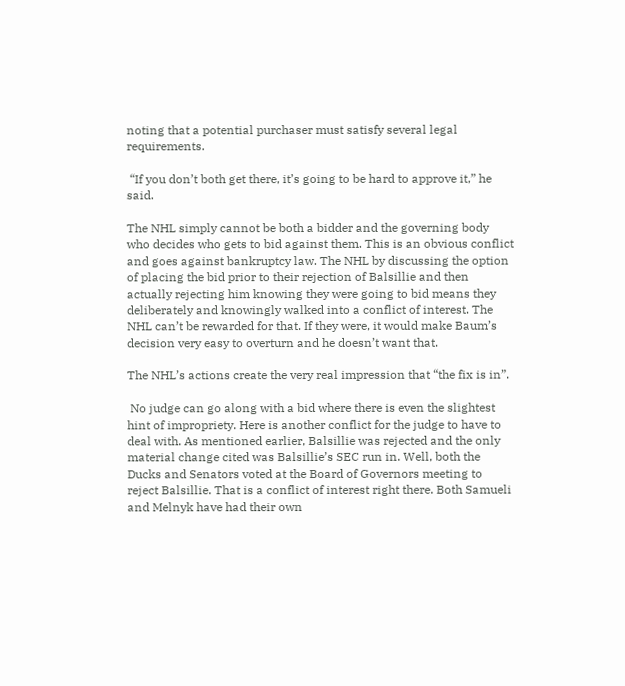noting that a potential purchaser must satisfy several legal requirements.

 “If you don’t both get there, it’s going to be hard to approve it,” he said.

The NHL simply cannot be both a bidder and the governing body who decides who gets to bid against them. This is an obvious conflict and goes against bankruptcy law. The NHL by discussing the option of placing the bid prior to their rejection of Balsillie and then actually rejecting him knowing they were going to bid means they deliberately and knowingly walked into a conflict of interest. The NHL can’t be rewarded for that. If they were, it would make Baum’s decision very easy to overturn and he doesn’t want that.

The NHL’s actions create the very real impression that “the fix is in”.

 No judge can go along with a bid where there is even the slightest hint of impropriety. Here is another conflict for the judge to have to deal with. As mentioned earlier, Balsillie was rejected and the only material change cited was Balsillie’s SEC run in. Well, both the Ducks and Senators voted at the Board of Governors meeting to reject Balsillie. That is a conflict of interest right there. Both Samueli and Melnyk have had their own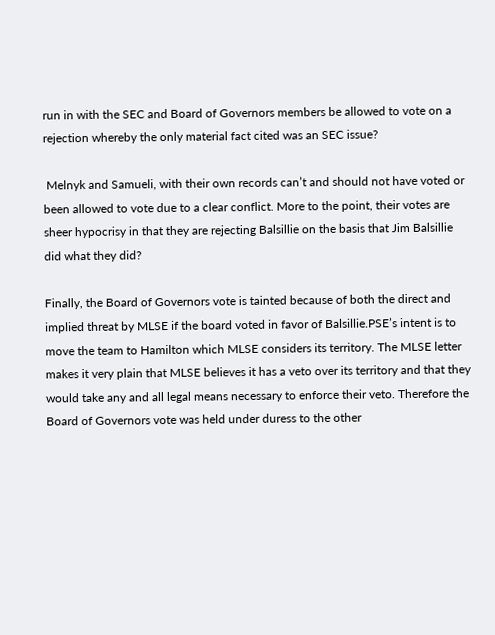run in with the SEC and Board of Governors members be allowed to vote on a rejection whereby the only material fact cited was an SEC issue?

 Melnyk and Samueli, with their own records can’t and should not have voted or been allowed to vote due to a clear conflict. More to the point, their votes are sheer hypocrisy in that they are rejecting Balsillie on the basis that Jim Balsillie did what they did?

Finally, the Board of Governors vote is tainted because of both the direct and implied threat by MLSE if the board voted in favor of Balsillie.PSE’s intent is to move the team to Hamilton which MLSE considers its territory. The MLSE letter makes it very plain that MLSE believes it has a veto over its territory and that they would take any and all legal means necessary to enforce their veto. Therefore the Board of Governors vote was held under duress to the other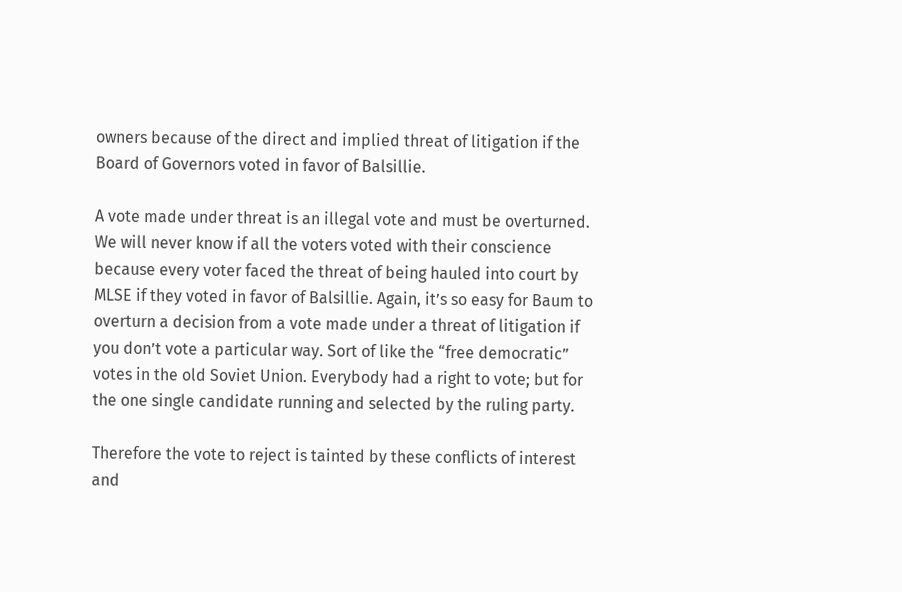owners because of the direct and implied threat of litigation if the Board of Governors voted in favor of Balsillie.

A vote made under threat is an illegal vote and must be overturned. We will never know if all the voters voted with their conscience because every voter faced the threat of being hauled into court by MLSE if they voted in favor of Balsillie. Again, it’s so easy for Baum to overturn a decision from a vote made under a threat of litigation if you don’t vote a particular way. Sort of like the “free democratic” votes in the old Soviet Union. Everybody had a right to vote; but for the one single candidate running and selected by the ruling party.

Therefore the vote to reject is tainted by these conflicts of interest and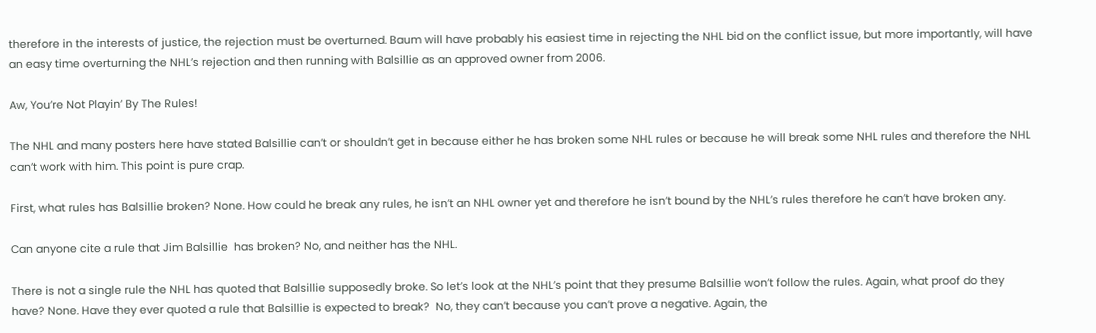therefore in the interests of justice, the rejection must be overturned. Baum will have probably his easiest time in rejecting the NHL bid on the conflict issue, but more importantly, will have an easy time overturning the NHL’s rejection and then running with Balsillie as an approved owner from 2006.

Aw, You’re Not Playin’ By The Rules!

The NHL and many posters here have stated Balsillie can’t or shouldn’t get in because either he has broken some NHL rules or because he will break some NHL rules and therefore the NHL can’t work with him. This point is pure crap.

First, what rules has Balsillie broken? None. How could he break any rules, he isn’t an NHL owner yet and therefore he isn’t bound by the NHL’s rules therefore he can’t have broken any.

Can anyone cite a rule that Jim Balsillie  has broken? No, and neither has the NHL.

There is not a single rule the NHL has quoted that Balsillie supposedly broke. So let’s look at the NHL’s point that they presume Balsillie won’t follow the rules. Again, what proof do they have? None. Have they ever quoted a rule that Balsillie is expected to break?  No, they can’t because you can’t prove a negative. Again, the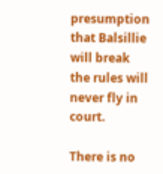presumption that Balsillie will break the rules will never fly in court.

There is no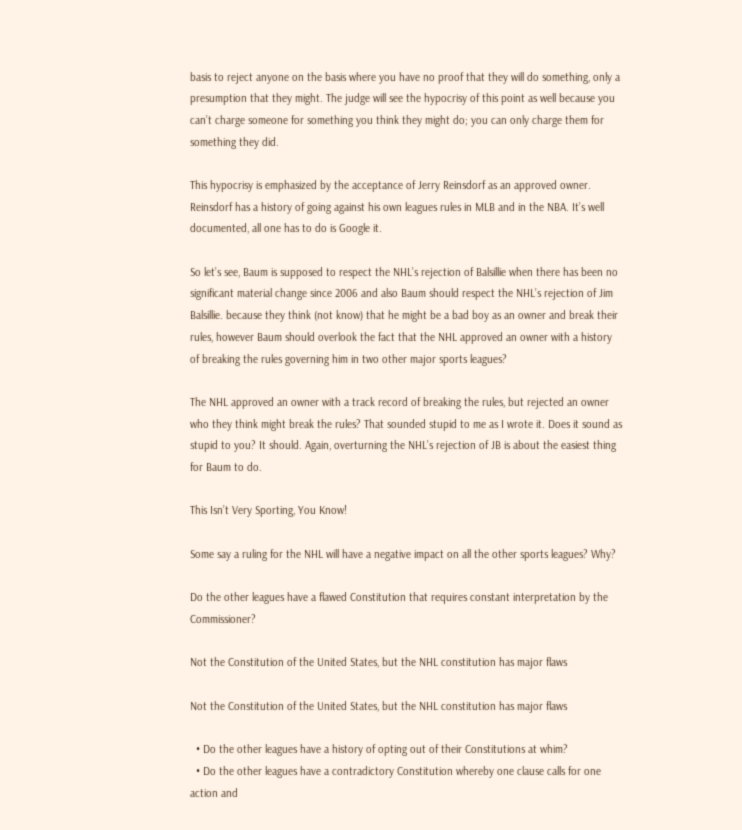basis to reject anyone on the basis where you have no proof that they will do something, only a presumption that they might. The judge will see the hypocrisy of this point as well because you can’t charge someone for something you think they might do; you can only charge them for something they did.

This hypocrisy is emphasized by the acceptance of Jerry Reinsdorf as an approved owner. Reinsdorf has a history of going against his own leagues rules in MLB and in the NBA. It’s well documented, all one has to do is Google it.

So let’s see, Baum is supposed to respect the NHL’s rejection of Balsillie when there has been no significant material change since 2006 and also Baum should respect the NHL’s rejection of Jim Balsillie. because they think (not know) that he might be a bad boy as an owner and break their rules, however Baum should overlook the fact that the NHL approved an owner with a history of breaking the rules governing him in two other major sports leagues?

The NHL approved an owner with a track record of breaking the rules, but rejected an owner who they think might break the rules? That sounded stupid to me as I wrote it. Does it sound as stupid to you? It should. Again, overturning the NHL’s rejection of JB is about the easiest thing for Baum to do.

This Isn’t Very Sporting, You Know!

Some say a ruling for the NHL will have a negative impact on all the other sports leagues? Why?

Do the other leagues have a flawed Constitution that requires constant interpretation by the Commissioner?

Not the Constitution of the United States, but the NHL constitution has major flaws

Not the Constitution of the United States, but the NHL constitution has major flaws

  • Do the other leagues have a history of opting out of their Constitutions at whim?
  • Do the other leagues have a contradictory Constitution whereby one clause calls for one action and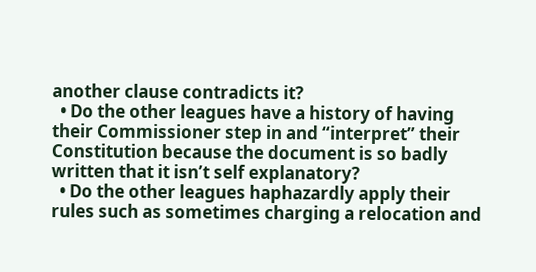another clause contradicts it?
  • Do the other leagues have a history of having their Commissioner step in and “interpret” their Constitution because the document is so badly written that it isn’t self explanatory?
  • Do the other leagues haphazardly apply their rules such as sometimes charging a relocation and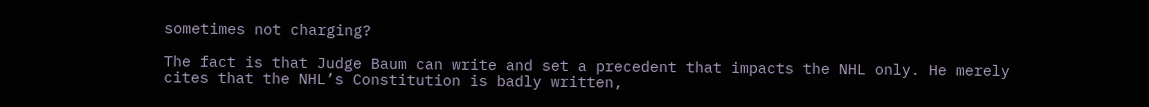sometimes not charging?

The fact is that Judge Baum can write and set a precedent that impacts the NHL only. He merely cites that the NHL’s Constitution is badly written,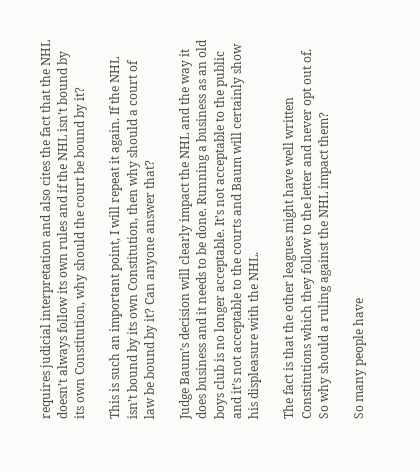requires judicial interpretation and also cites the fact that the NHL doesn’t always follow its own rules and if the NHL isn’t bound by its own Constitution, why should the court be bound by it?

This is such an important point, I will repeat it again. If the NHL isn’t bound by its own Constitution, then why should a court of law be bound by it? Can anyone answer that?

Judge Baum’s decision will clearly impact the NHL and the way it does business and it needs to be done. Running a business as an old boys club is no longer acceptable. It’s not acceptable to the public and it’s not acceptable to the courts and Baum will certainly show his displeasure with the NHL.

The fact is that the other leagues might have well written Constitutions which they follow to the letter and never opt out of. So why should a ruling against the NHL impact them?

So many people have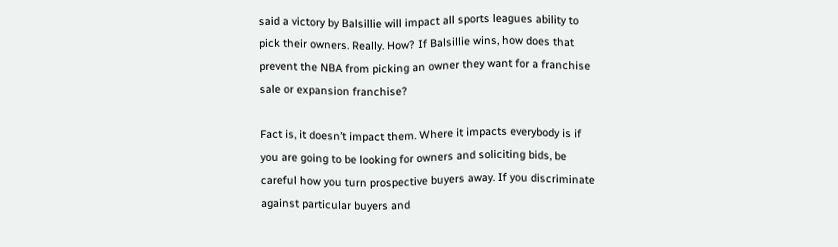said a victory by Balsillie will impact all sports leagues ability to pick their owners. Really. How? If Balsillie wins, how does that prevent the NBA from picking an owner they want for a franchise sale or expansion franchise?

Fact is, it doesn’t impact them. Where it impacts everybody is if you are going to be looking for owners and soliciting bids, be careful how you turn prospective buyers away. If you discriminate against particular buyers and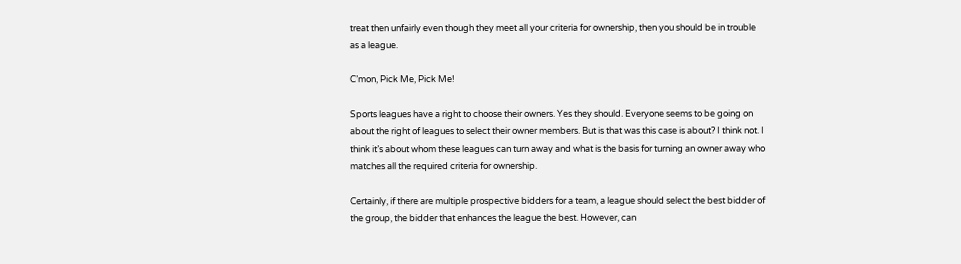treat then unfairly even though they meet all your criteria for ownership, then you should be in trouble as a league.

C’mon, Pick Me, Pick Me!

Sports leagues have a right to choose their owners. Yes they should. Everyone seems to be going on about the right of leagues to select their owner members. But is that was this case is about? I think not. I think it’s about whom these leagues can turn away and what is the basis for turning an owner away who matches all the required criteria for ownership.

Certainly, if there are multiple prospective bidders for a team, a league should select the best bidder of the group, the bidder that enhances the league the best. However, can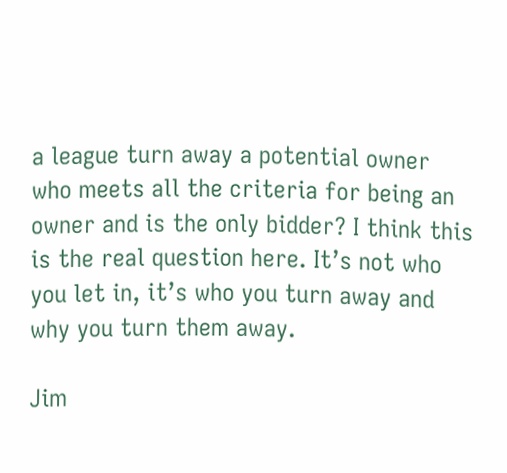a league turn away a potential owner who meets all the criteria for being an owner and is the only bidder? I think this is the real question here. It’s not who you let in, it’s who you turn away and why you turn them away.

Jim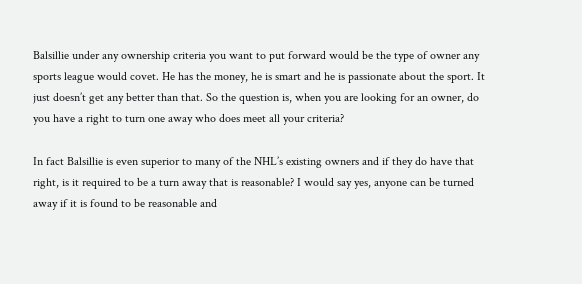Balsillie under any ownership criteria you want to put forward would be the type of owner any sports league would covet. He has the money, he is smart and he is passionate about the sport. It just doesn’t get any better than that. So the question is, when you are looking for an owner, do you have a right to turn one away who does meet all your criteria?

In fact Balsillie is even superior to many of the NHL’s existing owners and if they do have that right, is it required to be a turn away that is reasonable? I would say yes, anyone can be turned away if it is found to be reasonable and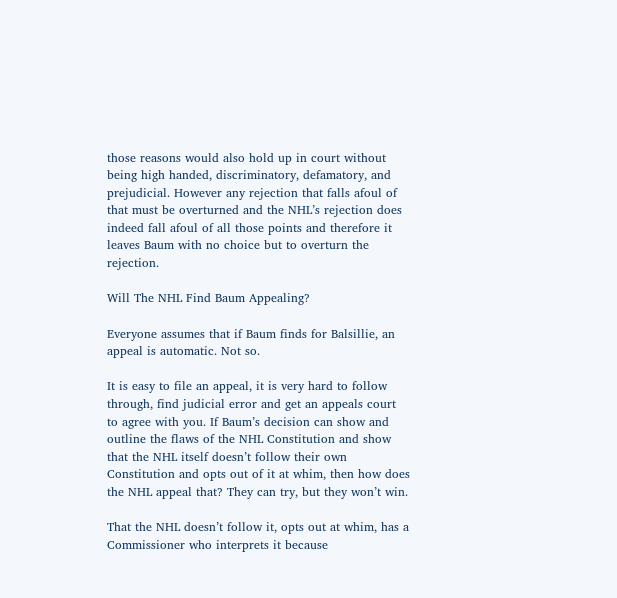those reasons would also hold up in court without being high handed, discriminatory, defamatory, and prejudicial. However any rejection that falls afoul of that must be overturned and the NHL’s rejection does indeed fall afoul of all those points and therefore it leaves Baum with no choice but to overturn the rejection.

Will The NHL Find Baum Appealing?

Everyone assumes that if Baum finds for Balsillie, an appeal is automatic. Not so.

It is easy to file an appeal, it is very hard to follow through, find judicial error and get an appeals court to agree with you. If Baum’s decision can show and outline the flaws of the NHL Constitution and show that the NHL itself doesn’t follow their own Constitution and opts out of it at whim, then how does the NHL appeal that? They can try, but they won’t win.

That the NHL doesn’t follow it, opts out at whim, has a Commissioner who interprets it because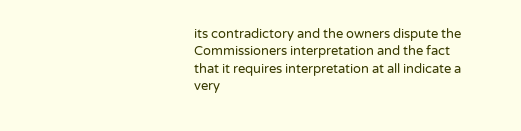its contradictory and the owners dispute the Commissioners interpretation and the fact that it requires interpretation at all indicate a very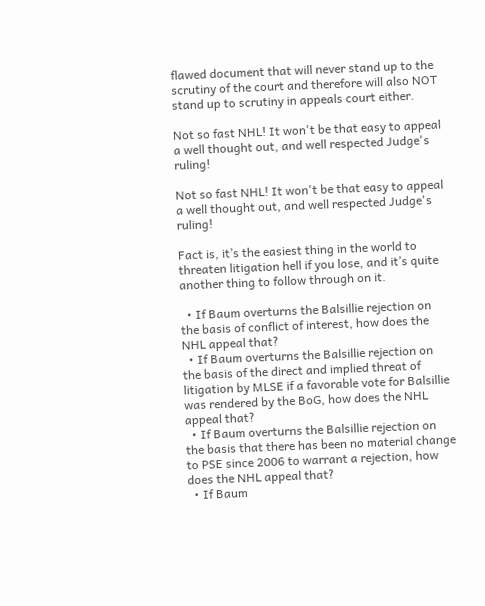flawed document that will never stand up to the scrutiny of the court and therefore will also NOT stand up to scrutiny in appeals court either.

Not so fast NHL! It won't be that easy to appeal a well thought out, and well respected Judge's ruling!

Not so fast NHL! It won't be that easy to appeal a well thought out, and well respected Judge's ruling!

Fact is, it’s the easiest thing in the world to threaten litigation hell if you lose, and it’s quite another thing to follow through on it.

  • If Baum overturns the Balsillie rejection on the basis of conflict of interest, how does the NHL appeal that?
  • If Baum overturns the Balsillie rejection on the basis of the direct and implied threat of litigation by MLSE if a favorable vote for Balsillie was rendered by the BoG, how does the NHL appeal that?
  • If Baum overturns the Balsillie rejection on the basis that there has been no material change to PSE since 2006 to warrant a rejection, how does the NHL appeal that?
  • If Baum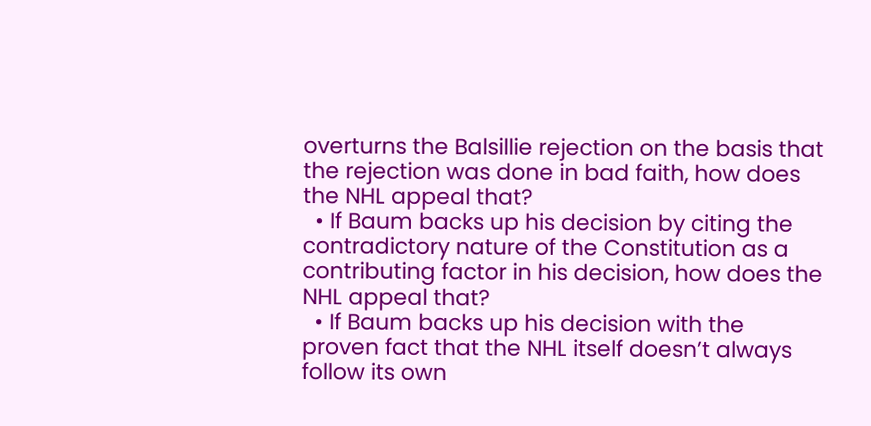overturns the Balsillie rejection on the basis that the rejection was done in bad faith, how does the NHL appeal that?
  • If Baum backs up his decision by citing the contradictory nature of the Constitution as a contributing factor in his decision, how does the NHL appeal that?
  • If Baum backs up his decision with the proven fact that the NHL itself doesn’t always follow its own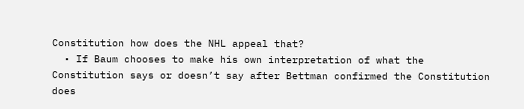Constitution how does the NHL appeal that?
  • If Baum chooses to make his own interpretation of what the Constitution says or doesn’t say after Bettman confirmed the Constitution does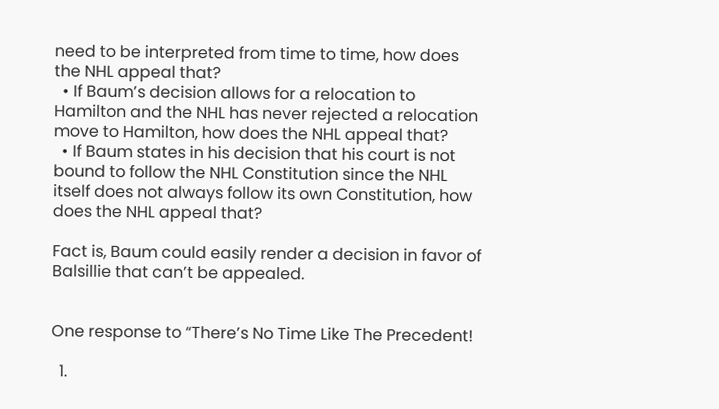need to be interpreted from time to time, how does the NHL appeal that?
  • If Baum’s decision allows for a relocation to Hamilton and the NHL has never rejected a relocation move to Hamilton, how does the NHL appeal that?
  • If Baum states in his decision that his court is not bound to follow the NHL Constitution since the NHL itself does not always follow its own Constitution, how does the NHL appeal that?

Fact is, Baum could easily render a decision in favor of Balsillie that can’t be appealed.


One response to “There’s No Time Like The Precedent!

  1.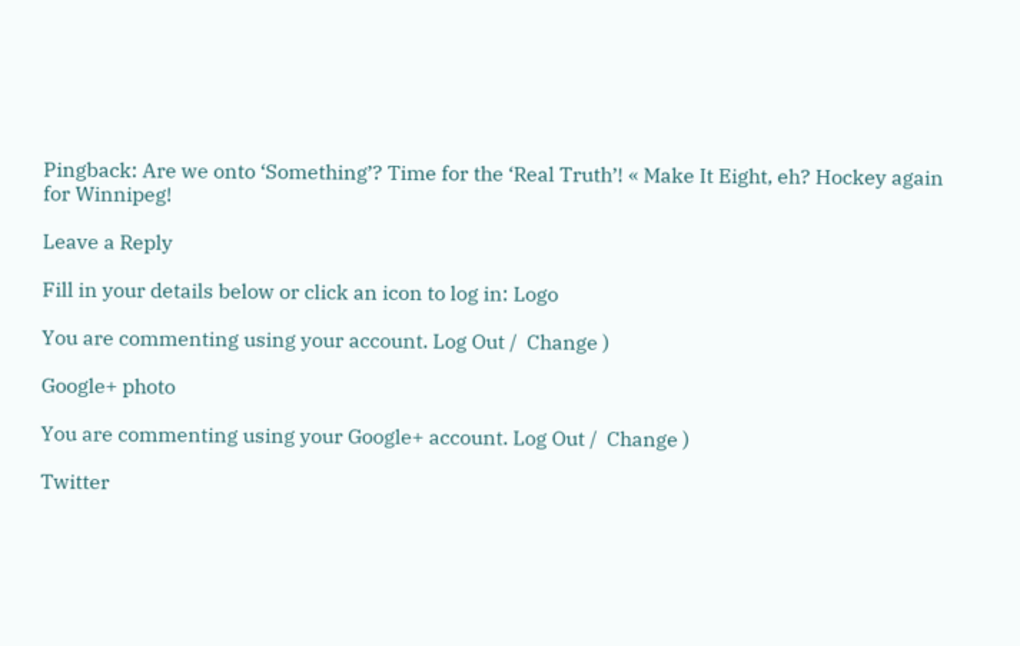Pingback: Are we onto ‘Something’? Time for the ‘Real Truth’! « Make It Eight, eh? Hockey again for Winnipeg!

Leave a Reply

Fill in your details below or click an icon to log in: Logo

You are commenting using your account. Log Out /  Change )

Google+ photo

You are commenting using your Google+ account. Log Out /  Change )

Twitter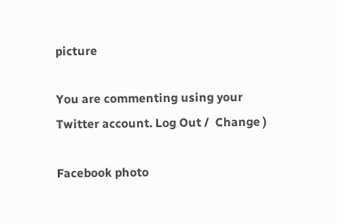picture

You are commenting using your Twitter account. Log Out /  Change )

Facebook photo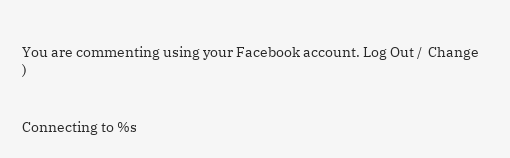You are commenting using your Facebook account. Log Out /  Change )


Connecting to %s